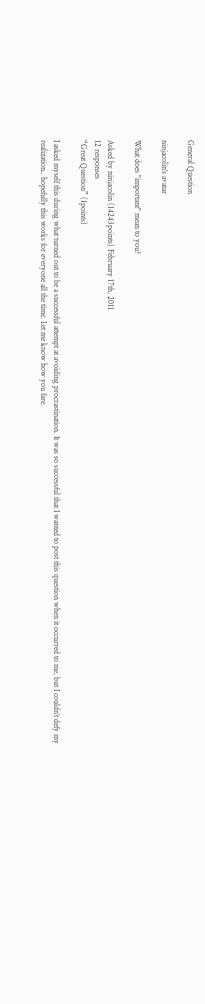General Question

ninjacolin's avatar

What does "important" mean to you?

Asked by ninjacolin (14243points) February 17th, 2011
12 responses
“Great Question” (1points)

I asked myself this during what turned out to be a successful attempt at avoiding procrastination. It was so successful that I wanted to post this question when it occurred to me, but I couldn’t defy my realization.. hopefully this works for everyone all the time. Let me know how you fare.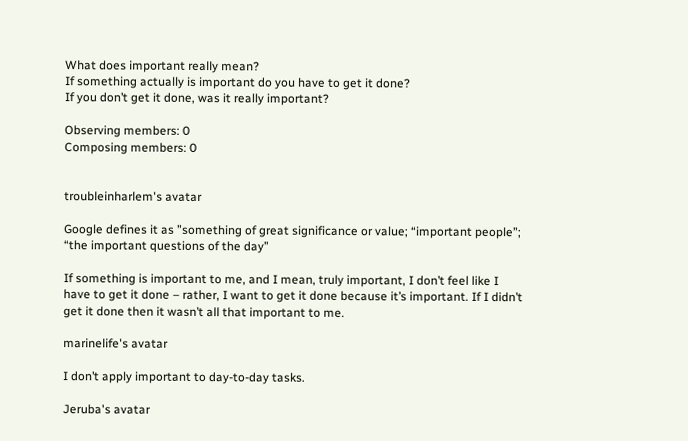What does important really mean?
If something actually is important do you have to get it done?
If you don’t get it done, was it really important?

Observing members: 0
Composing members: 0


troubleinharlem's avatar

Google defines it as ”something of great significance or value; “important people”; “the important questions of the day”

If something is important to me, and I mean, truly important, I don’t feel like I have to get it done – rather, I want to get it done because it’s important. If I didn’t get it done then it wasn’t all that important to me.

marinelife's avatar

I don’t apply important to day-to-day tasks.

Jeruba's avatar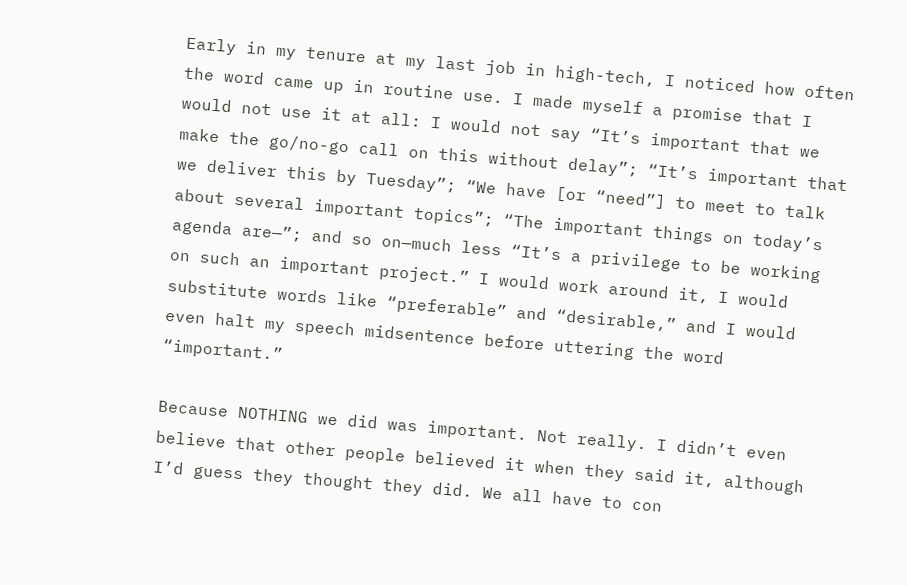Early in my tenure at my last job in high-tech, I noticed how often the word came up in routine use. I made myself a promise that I would not use it at all: I would not say “It’s important that we make the go/no-go call on this without delay”; “It’s important that we deliver this by Tuesday”; “We have [or “need”] to meet to talk about several important topics”; “The important things on today’s agenda are—”; and so on—much less “It’s a privilege to be working on such an important project.” I would work around it, I would substitute words like “preferable” and “desirable,” and I would even halt my speech midsentence before uttering the word “important.”

Because NOTHING we did was important. Not really. I didn’t even believe that other people believed it when they said it, although I’d guess they thought they did. We all have to con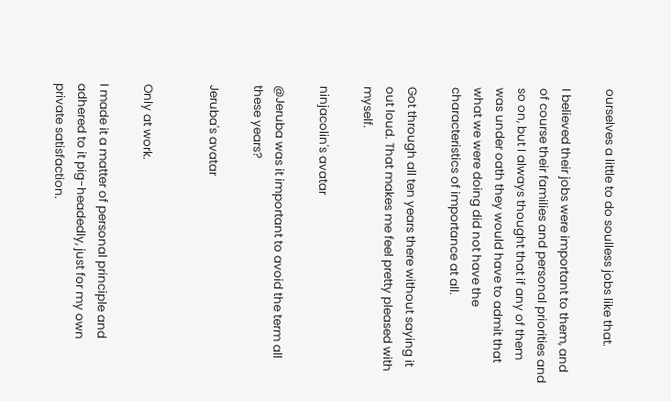ourselves a little to do soulless jobs like that.

I believed their jobs were important to them, and of course their families and personal priorities and so on, but I always thought that if any of them was under oath they would have to admit that what we were doing did not have the characteristics of importance at all.

Got through all ten years there without saying it out loud. That makes me feel pretty pleased with myself.

ninjacolin's avatar

@Jeruba was it important to avoid the term all these years?

Jeruba's avatar


Only at work.

I made it a matter of personal principle and adhered to it pig-headedly, just for my own private satisfaction.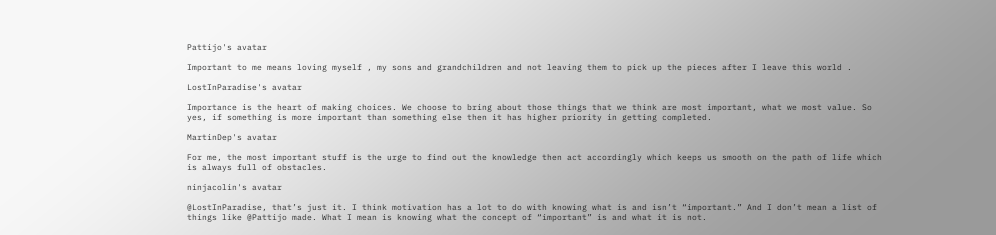Pattijo's avatar

Important to me means loving myself , my sons and grandchildren and not leaving them to pick up the pieces after I leave this world .

LostInParadise's avatar

Importance is the heart of making choices. We choose to bring about those things that we think are most important, what we most value. So yes, if something is more important than something else then it has higher priority in getting completed.

MartinDep's avatar

For me, the most important stuff is the urge to find out the knowledge then act accordingly which keeps us smooth on the path of life which is always full of obstacles.

ninjacolin's avatar

@LostInParadise, that’s just it. I think motivation has a lot to do with knowing what is and isn’t “important.” And I don’t mean a list of things like @Pattijo made. What I mean is knowing what the concept of “important” is and what it is not.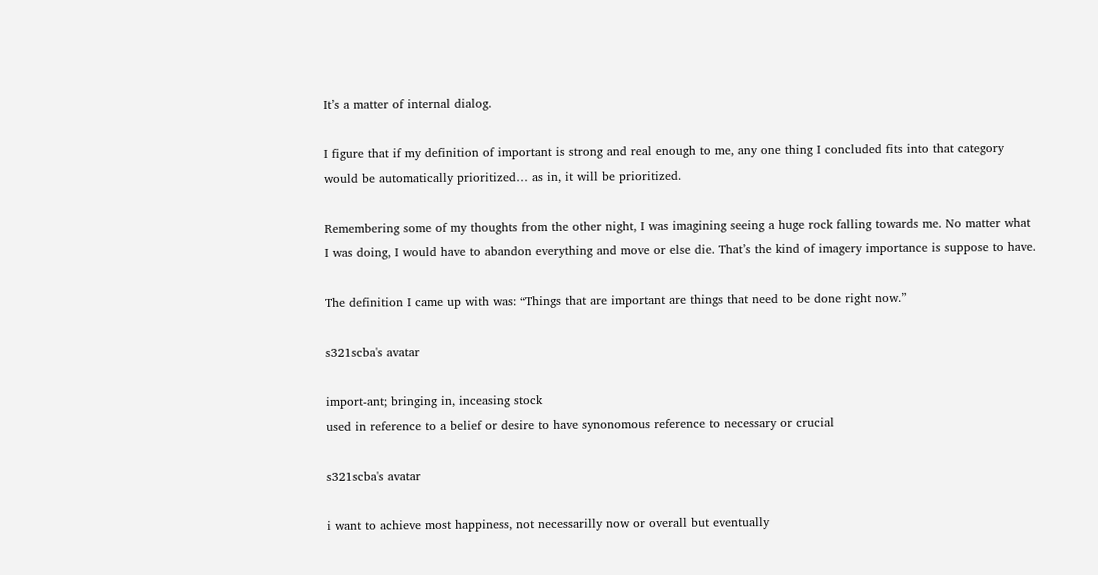It’s a matter of internal dialog.

I figure that if my definition of important is strong and real enough to me, any one thing I concluded fits into that category would be automatically prioritized… as in, it will be prioritized.

Remembering some of my thoughts from the other night, I was imagining seeing a huge rock falling towards me. No matter what I was doing, I would have to abandon everything and move or else die. That’s the kind of imagery importance is suppose to have.

The definition I came up with was: “Things that are important are things that need to be done right now.”

s321scba's avatar

import-ant; bringing in, inceasing stock
used in reference to a belief or desire to have synonomous reference to necessary or crucial

s321scba's avatar

i want to achieve most happiness, not necessarilly now or overall but eventually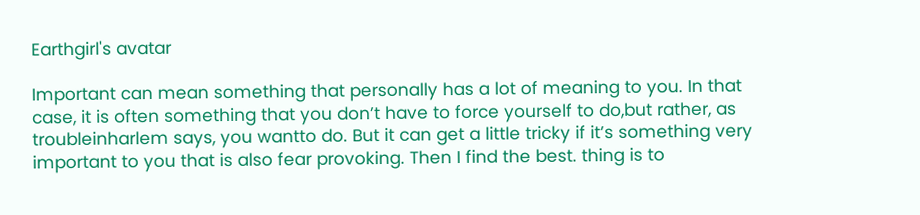Earthgirl's avatar

Important can mean something that personally has a lot of meaning to you. In that case, it is often something that you don’t have to force yourself to do,but rather, as troubleinharlem says, you wantto do. But it can get a little tricky if it’s something very important to you that is also fear provoking. Then I find the best. thing is to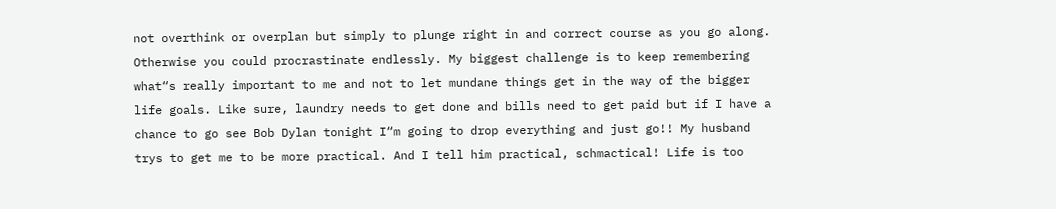not overthink or overplan but simply to plunge right in and correct course as you go along. Otherwise you could procrastinate endlessly. My biggest challenge is to keep remembering what“s really important to me and not to let mundane things get in the way of the bigger life goals. Like sure, laundry needs to get done and bills need to get paid but if I have a chance to go see Bob Dylan tonight I“m going to drop everything and just go!! My husband trys to get me to be more practical. And I tell him practical, schmactical! Life is too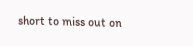short to miss out on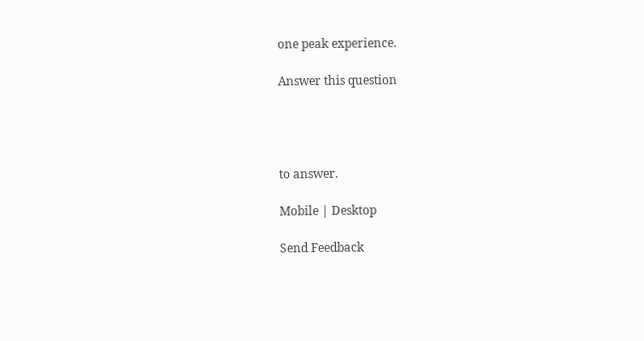one peak experience.

Answer this question




to answer.

Mobile | Desktop

Send Feedback